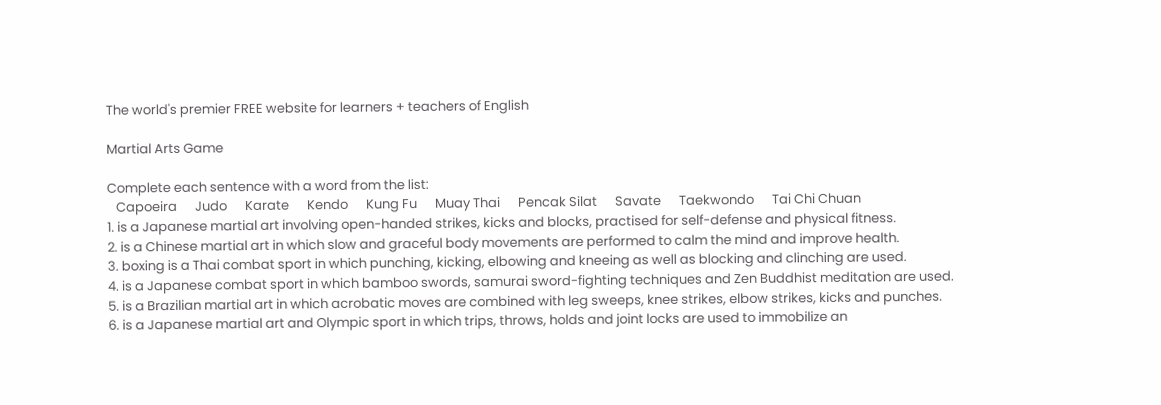The world's premier FREE website for learners + teachers of English

Martial Arts Game

Complete each sentence with a word from the list:
   Capoeira      Judo      Karate      Kendo      Kung Fu      Muay Thai      Pencak Silat      Savate      Taekwondo      Tai Chi Chuan
1. is a Japanese martial art involving open-handed strikes, kicks and blocks, practised for self-defense and physical fitness.
2. is a Chinese martial art in which slow and graceful body movements are performed to calm the mind and improve health.
3. boxing is a Thai combat sport in which punching, kicking, elbowing and kneeing as well as blocking and clinching are used.
4. is a Japanese combat sport in which bamboo swords, samurai sword-fighting techniques and Zen Buddhist meditation are used.
5. is a Brazilian martial art in which acrobatic moves are combined with leg sweeps, knee strikes, elbow strikes, kicks and punches.
6. is a Japanese martial art and Olympic sport in which trips, throws, holds and joint locks are used to immobilize an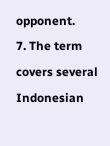opponent.
7. The term covers several Indonesian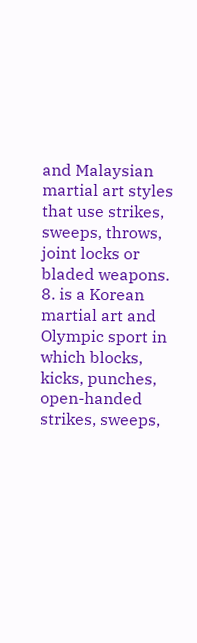and Malaysian martial art styles that use strikes, sweeps, throws, joint locks or bladed weapons.
8. is a Korean martial art and Olympic sport in which blocks, kicks, punches, open-handed strikes, sweeps,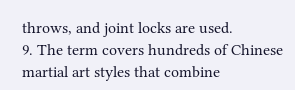throws, and joint locks are used.
9. The term covers hundreds of Chinese martial art styles that combine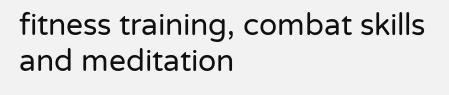fitness training, combat skills and meditation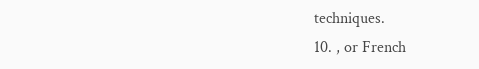techniques.
10. , or French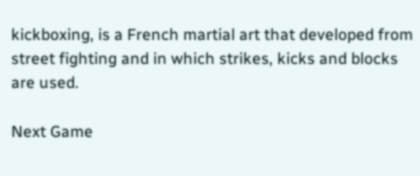kickboxing, is a French martial art that developed from street fighting and in which strikes, kicks and blocks are used.

Next Game